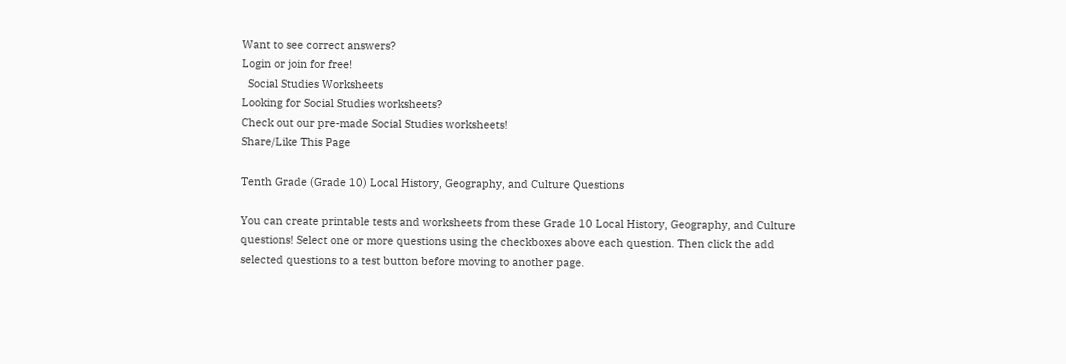Want to see correct answers?
Login or join for free!
  Social Studies Worksheets
Looking for Social Studies worksheets?
Check out our pre-made Social Studies worksheets!
Share/Like This Page

Tenth Grade (Grade 10) Local History, Geography, and Culture Questions

You can create printable tests and worksheets from these Grade 10 Local History, Geography, and Culture questions! Select one or more questions using the checkboxes above each question. Then click the add selected questions to a test button before moving to another page.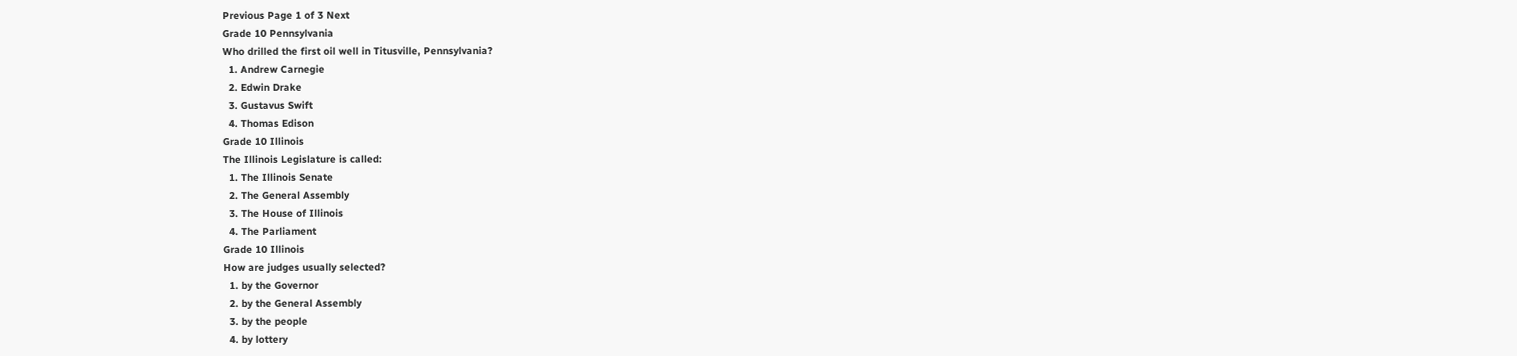Previous Page 1 of 3 Next
Grade 10 Pennsylvania
Who drilled the first oil well in Titusville, Pennsylvania?
  1. Andrew Carnegie
  2. Edwin Drake
  3. Gustavus Swift
  4. Thomas Edison
Grade 10 Illinois
The Illinois Legislature is called:
  1. The Illinois Senate
  2. The General Assembly
  3. The House of Illinois
  4. The Parliament
Grade 10 Illinois
How are judges usually selected?
  1. by the Governor
  2. by the General Assembly
  3. by the people
  4. by lottery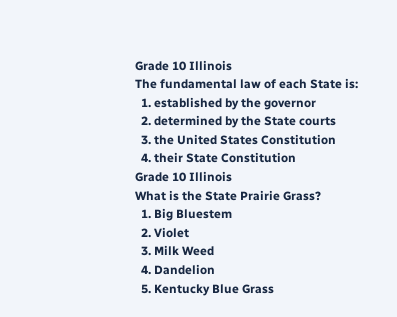Grade 10 Illinois
The fundamental law of each State is:
  1. established by the governor
  2. determined by the State courts
  3. the United States Constitution
  4. their State Constitution
Grade 10 Illinois
What is the State Prairie Grass?
  1. Big Bluestem
  2. Violet
  3. Milk Weed
  4. Dandelion
  5. Kentucky Blue Grass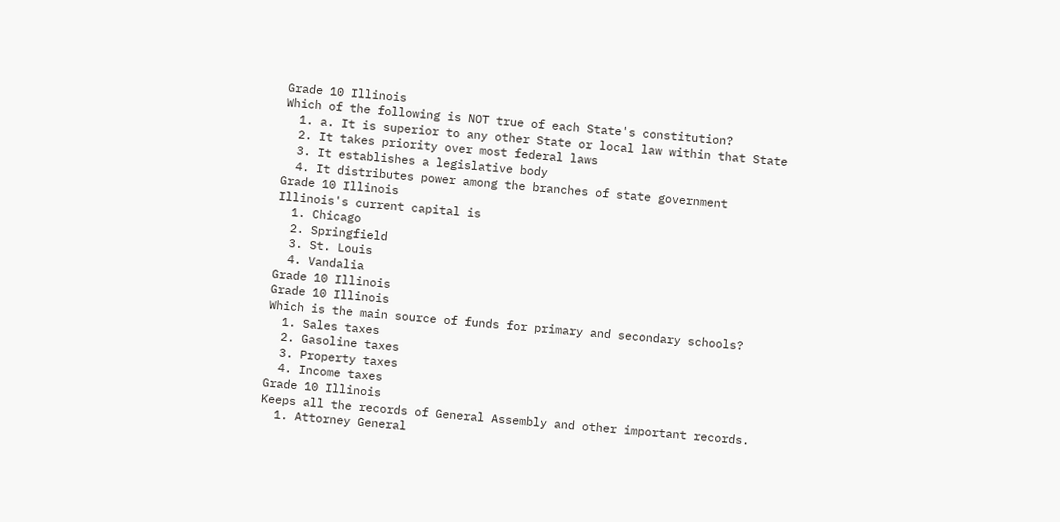Grade 10 Illinois
Which of the following is NOT true of each State's constitution?
  1. a. It is superior to any other State or local law within that State
  2. It takes priority over most federal laws
  3. It establishes a legislative body
  4. It distributes power among the branches of state government
Grade 10 Illinois
Illinois's current capital is
  1. Chicago
  2. Springfield
  3. St. Louis
  4. Vandalia
Grade 10 Illinois
Grade 10 Illinois
Which is the main source of funds for primary and secondary schools?
  1. Sales taxes
  2. Gasoline taxes
  3. Property taxes
  4. Income taxes
Grade 10 Illinois
Keeps all the records of General Assembly and other important records.
  1. Attorney General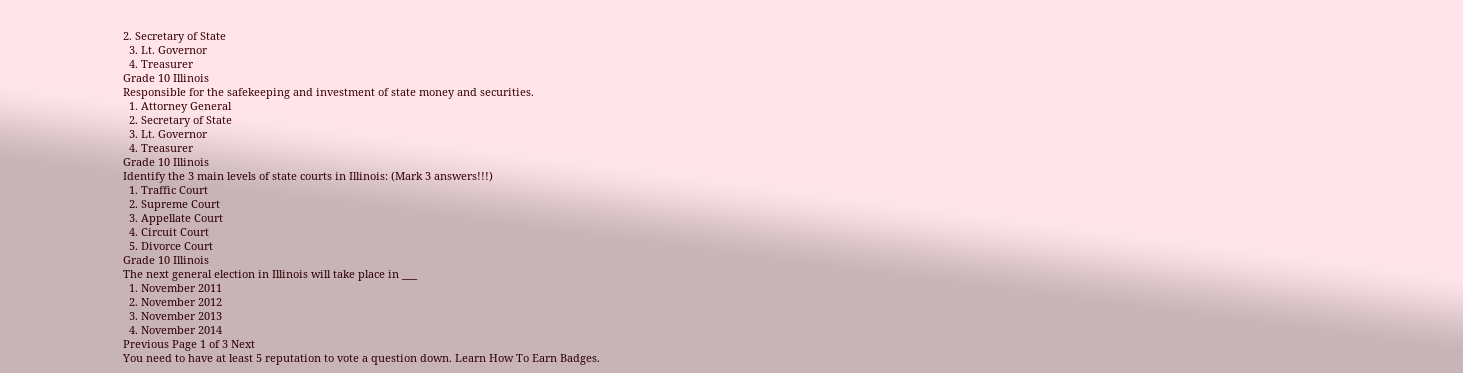2. Secretary of State
  3. Lt. Governor
  4. Treasurer
Grade 10 Illinois
Responsible for the safekeeping and investment of state money and securities.
  1. Attorney General
  2. Secretary of State
  3. Lt. Governor
  4. Treasurer
Grade 10 Illinois
Identify the 3 main levels of state courts in Illinois: (Mark 3 answers!!!)
  1. Traffic Court
  2. Supreme Court
  3. Appellate Court
  4. Circuit Court
  5. Divorce Court
Grade 10 Illinois
The next general election in Illinois will take place in ___
  1. November 2011
  2. November 2012
  3. November 2013
  4. November 2014
Previous Page 1 of 3 Next
You need to have at least 5 reputation to vote a question down. Learn How To Earn Badges.